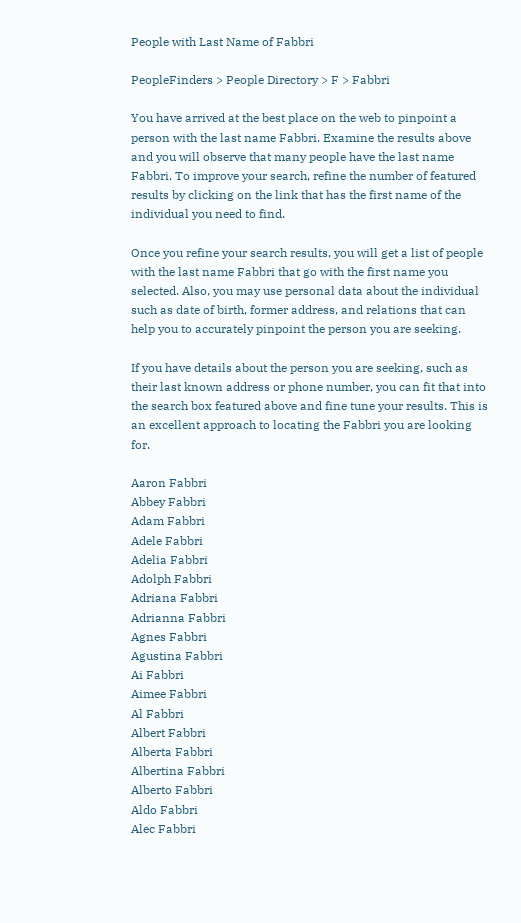People with Last Name of Fabbri

PeopleFinders > People Directory > F > Fabbri

You have arrived at the best place on the web to pinpoint a person with the last name Fabbri. Examine the results above and you will observe that many people have the last name Fabbri. To improve your search, refine the number of featured results by clicking on the link that has the first name of the individual you need to find.

Once you refine your search results, you will get a list of people with the last name Fabbri that go with the first name you selected. Also, you may use personal data about the individual such as date of birth, former address, and relations that can help you to accurately pinpoint the person you are seeking.

If you have details about the person you are seeking, such as their last known address or phone number, you can fit that into the search box featured above and fine tune your results. This is an excellent approach to locating the Fabbri you are looking for.

Aaron Fabbri
Abbey Fabbri
Adam Fabbri
Adele Fabbri
Adelia Fabbri
Adolph Fabbri
Adriana Fabbri
Adrianna Fabbri
Agnes Fabbri
Agustina Fabbri
Ai Fabbri
Aimee Fabbri
Al Fabbri
Albert Fabbri
Alberta Fabbri
Albertina Fabbri
Alberto Fabbri
Aldo Fabbri
Alec Fabbri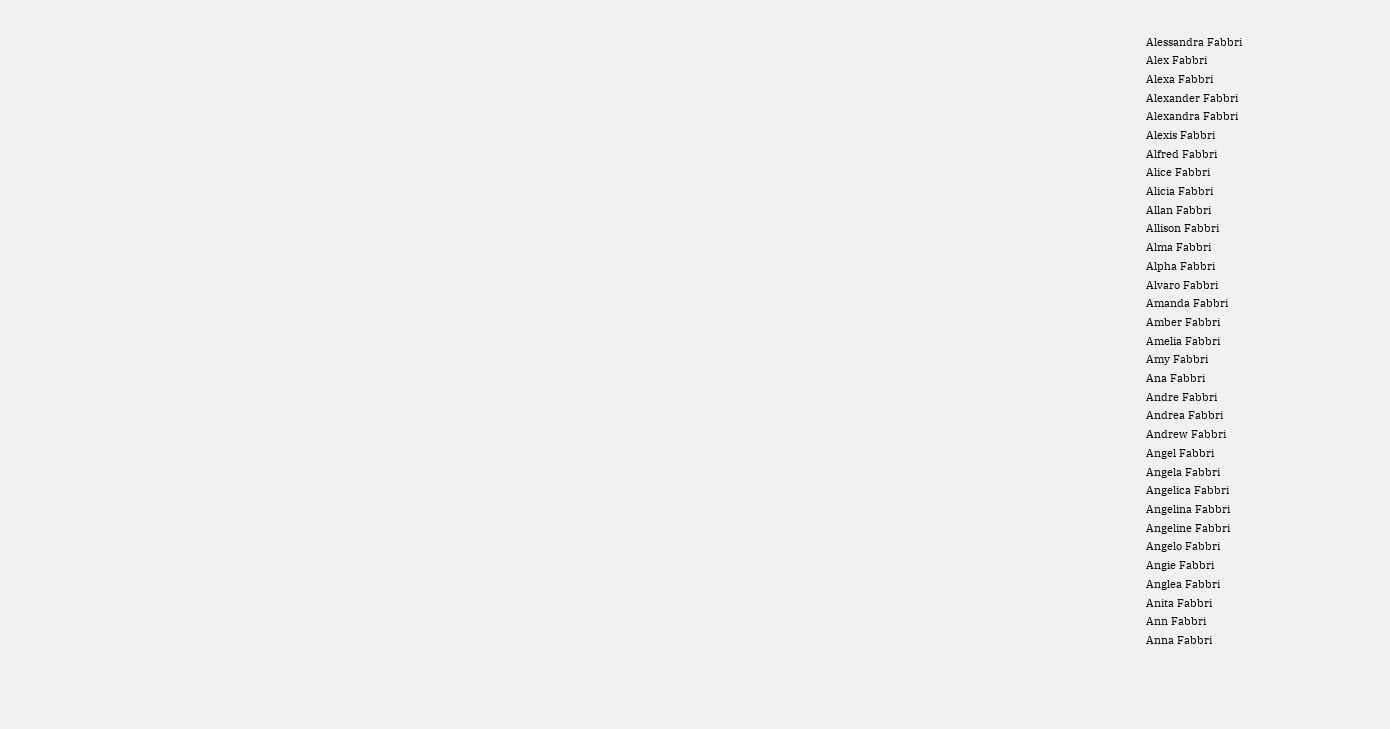Alessandra Fabbri
Alex Fabbri
Alexa Fabbri
Alexander Fabbri
Alexandra Fabbri
Alexis Fabbri
Alfred Fabbri
Alice Fabbri
Alicia Fabbri
Allan Fabbri
Allison Fabbri
Alma Fabbri
Alpha Fabbri
Alvaro Fabbri
Amanda Fabbri
Amber Fabbri
Amelia Fabbri
Amy Fabbri
Ana Fabbri
Andre Fabbri
Andrea Fabbri
Andrew Fabbri
Angel Fabbri
Angela Fabbri
Angelica Fabbri
Angelina Fabbri
Angeline Fabbri
Angelo Fabbri
Angie Fabbri
Anglea Fabbri
Anita Fabbri
Ann Fabbri
Anna Fabbri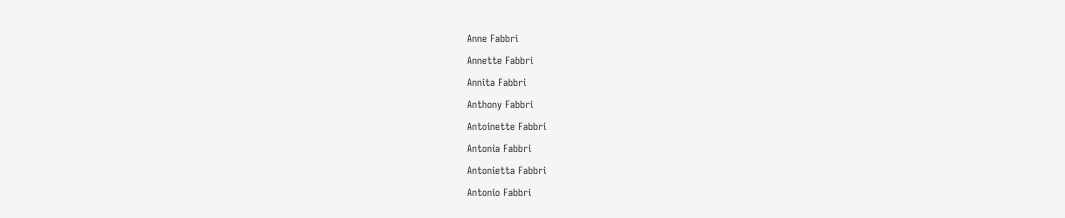Anne Fabbri
Annette Fabbri
Annita Fabbri
Anthony Fabbri
Antoinette Fabbri
Antonia Fabbri
Antonietta Fabbri
Antonio Fabbri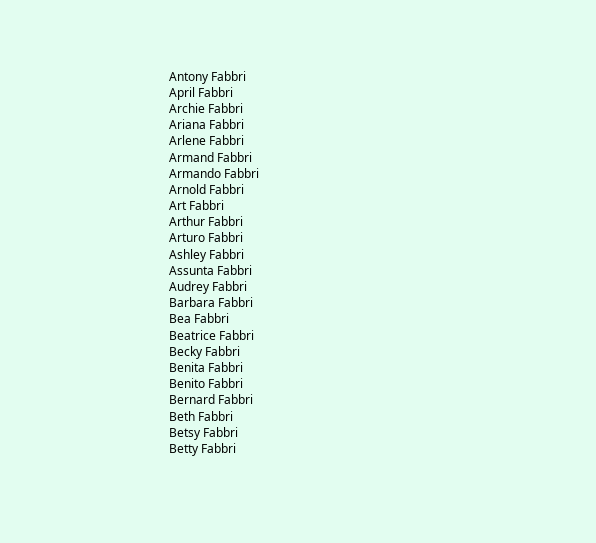Antony Fabbri
April Fabbri
Archie Fabbri
Ariana Fabbri
Arlene Fabbri
Armand Fabbri
Armando Fabbri
Arnold Fabbri
Art Fabbri
Arthur Fabbri
Arturo Fabbri
Ashley Fabbri
Assunta Fabbri
Audrey Fabbri
Barbara Fabbri
Bea Fabbri
Beatrice Fabbri
Becky Fabbri
Benita Fabbri
Benito Fabbri
Bernard Fabbri
Beth Fabbri
Betsy Fabbri
Betty Fabbri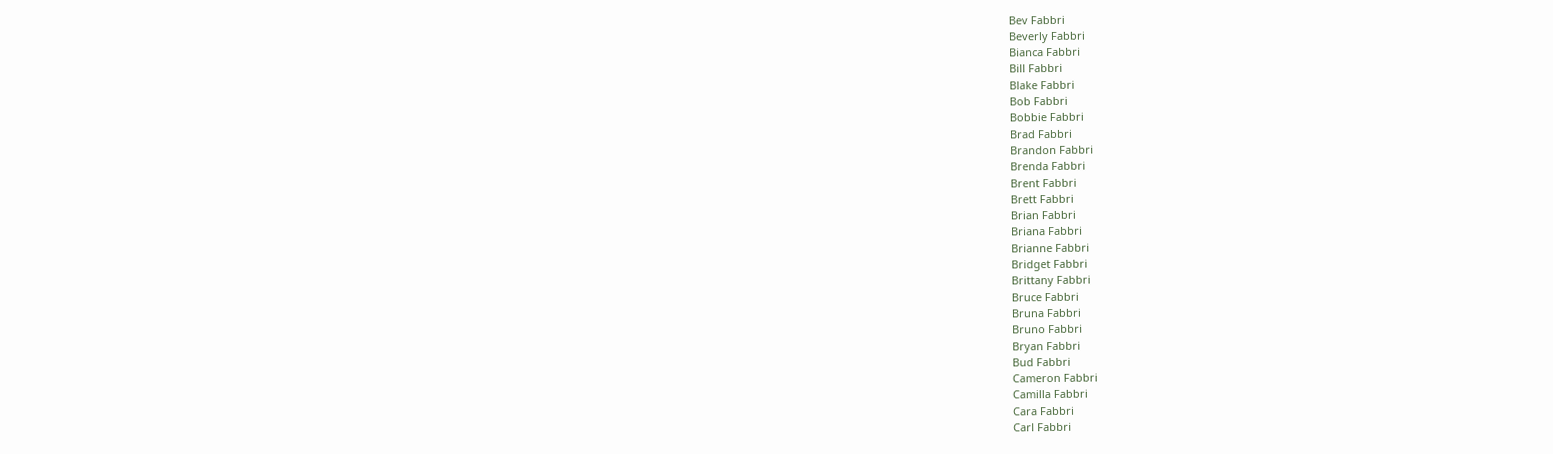Bev Fabbri
Beverly Fabbri
Bianca Fabbri
Bill Fabbri
Blake Fabbri
Bob Fabbri
Bobbie Fabbri
Brad Fabbri
Brandon Fabbri
Brenda Fabbri
Brent Fabbri
Brett Fabbri
Brian Fabbri
Briana Fabbri
Brianne Fabbri
Bridget Fabbri
Brittany Fabbri
Bruce Fabbri
Bruna Fabbri
Bruno Fabbri
Bryan Fabbri
Bud Fabbri
Cameron Fabbri
Camilla Fabbri
Cara Fabbri
Carl Fabbri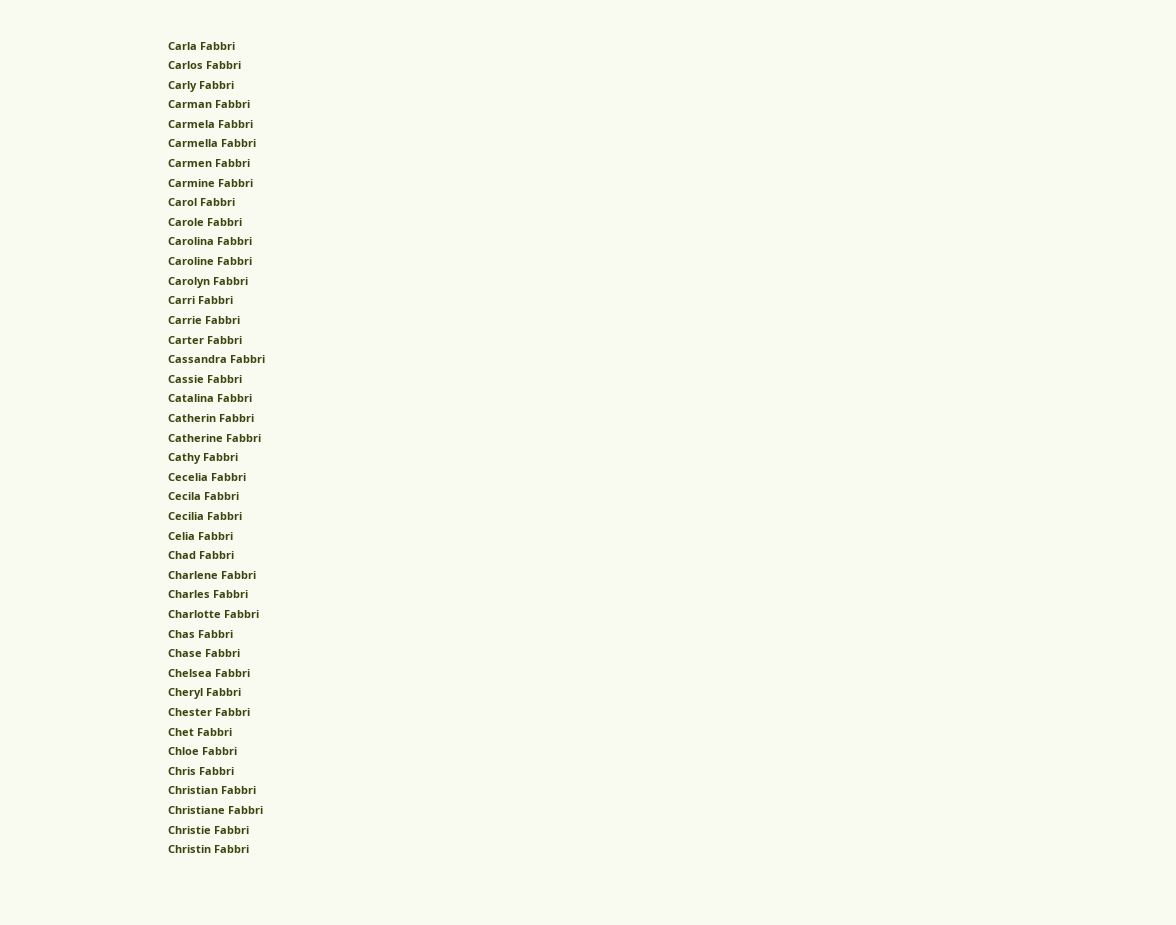Carla Fabbri
Carlos Fabbri
Carly Fabbri
Carman Fabbri
Carmela Fabbri
Carmella Fabbri
Carmen Fabbri
Carmine Fabbri
Carol Fabbri
Carole Fabbri
Carolina Fabbri
Caroline Fabbri
Carolyn Fabbri
Carri Fabbri
Carrie Fabbri
Carter Fabbri
Cassandra Fabbri
Cassie Fabbri
Catalina Fabbri
Catherin Fabbri
Catherine Fabbri
Cathy Fabbri
Cecelia Fabbri
Cecila Fabbri
Cecilia Fabbri
Celia Fabbri
Chad Fabbri
Charlene Fabbri
Charles Fabbri
Charlotte Fabbri
Chas Fabbri
Chase Fabbri
Chelsea Fabbri
Cheryl Fabbri
Chester Fabbri
Chet Fabbri
Chloe Fabbri
Chris Fabbri
Christian Fabbri
Christiane Fabbri
Christie Fabbri
Christin Fabbri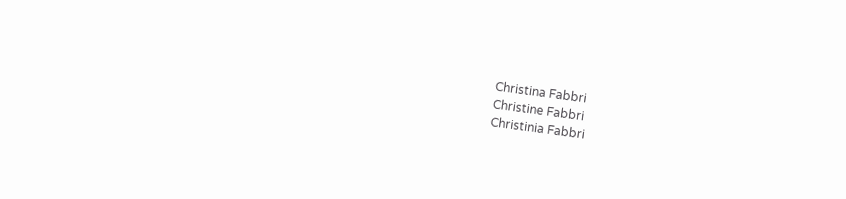Christina Fabbri
Christine Fabbri
Christinia Fabbri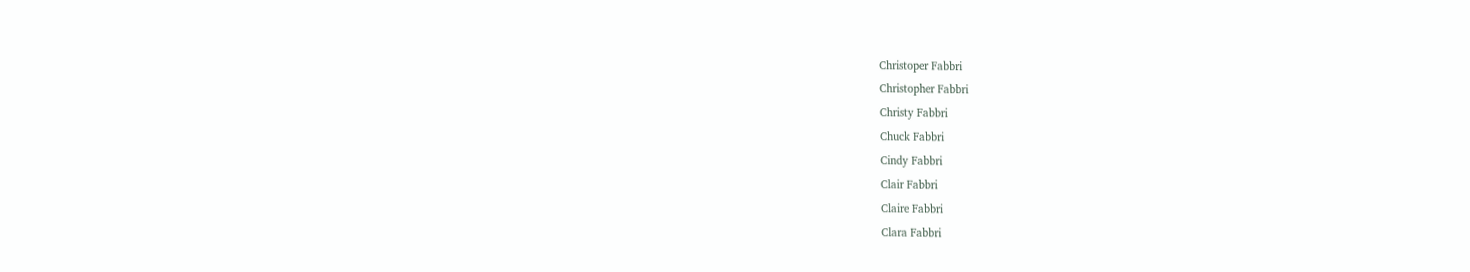Christoper Fabbri
Christopher Fabbri
Christy Fabbri
Chuck Fabbri
Cindy Fabbri
Clair Fabbri
Claire Fabbri
Clara Fabbri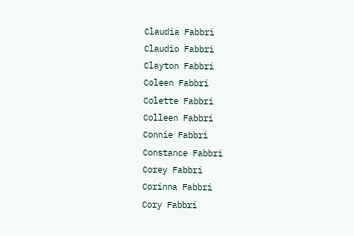Claudia Fabbri
Claudio Fabbri
Clayton Fabbri
Coleen Fabbri
Colette Fabbri
Colleen Fabbri
Connie Fabbri
Constance Fabbri
Corey Fabbri
Corinna Fabbri
Cory Fabbri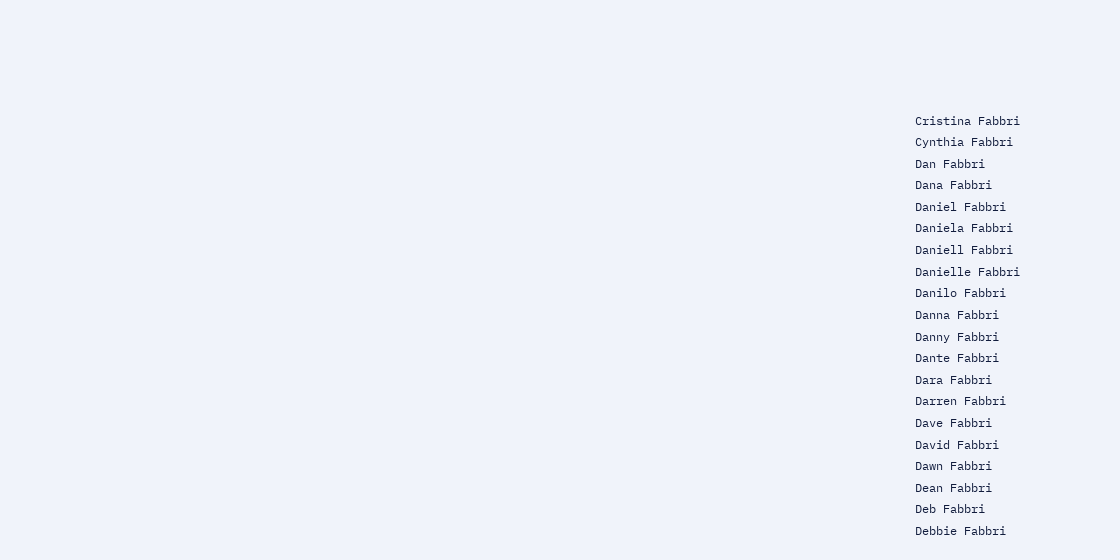Cristina Fabbri
Cynthia Fabbri
Dan Fabbri
Dana Fabbri
Daniel Fabbri
Daniela Fabbri
Daniell Fabbri
Danielle Fabbri
Danilo Fabbri
Danna Fabbri
Danny Fabbri
Dante Fabbri
Dara Fabbri
Darren Fabbri
Dave Fabbri
David Fabbri
Dawn Fabbri
Dean Fabbri
Deb Fabbri
Debbie Fabbri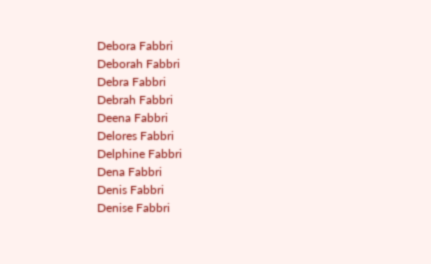Debora Fabbri
Deborah Fabbri
Debra Fabbri
Debrah Fabbri
Deena Fabbri
Delores Fabbri
Delphine Fabbri
Dena Fabbri
Denis Fabbri
Denise Fabbri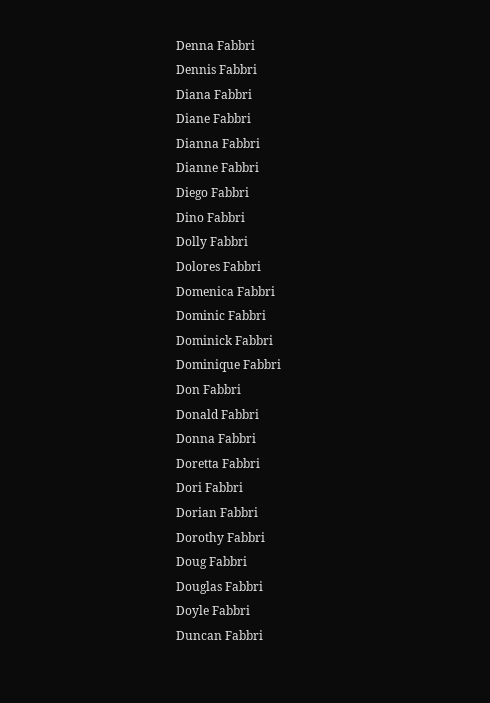Denna Fabbri
Dennis Fabbri
Diana Fabbri
Diane Fabbri
Dianna Fabbri
Dianne Fabbri
Diego Fabbri
Dino Fabbri
Dolly Fabbri
Dolores Fabbri
Domenica Fabbri
Dominic Fabbri
Dominick Fabbri
Dominique Fabbri
Don Fabbri
Donald Fabbri
Donna Fabbri
Doretta Fabbri
Dori Fabbri
Dorian Fabbri
Dorothy Fabbri
Doug Fabbri
Douglas Fabbri
Doyle Fabbri
Duncan Fabbri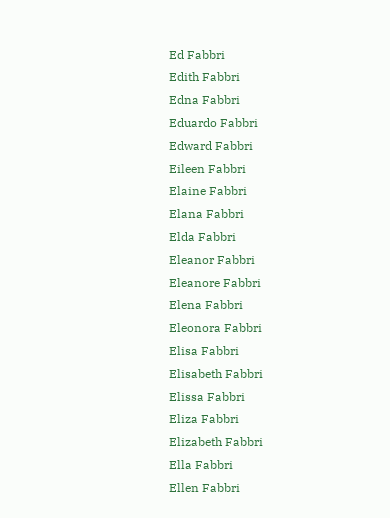Ed Fabbri
Edith Fabbri
Edna Fabbri
Eduardo Fabbri
Edward Fabbri
Eileen Fabbri
Elaine Fabbri
Elana Fabbri
Elda Fabbri
Eleanor Fabbri
Eleanore Fabbri
Elena Fabbri
Eleonora Fabbri
Elisa Fabbri
Elisabeth Fabbri
Elissa Fabbri
Eliza Fabbri
Elizabeth Fabbri
Ella Fabbri
Ellen Fabbri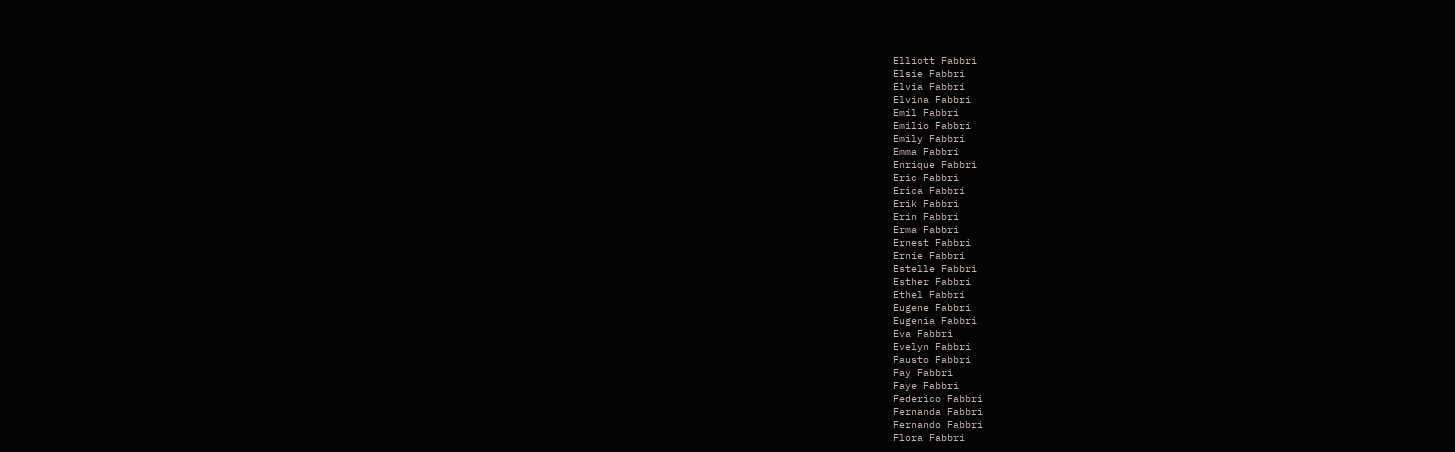Elliott Fabbri
Elsie Fabbri
Elvia Fabbri
Elvina Fabbri
Emil Fabbri
Emilio Fabbri
Emily Fabbri
Emma Fabbri
Enrique Fabbri
Eric Fabbri
Erica Fabbri
Erik Fabbri
Erin Fabbri
Erma Fabbri
Ernest Fabbri
Ernie Fabbri
Estelle Fabbri
Esther Fabbri
Ethel Fabbri
Eugene Fabbri
Eugenia Fabbri
Eva Fabbri
Evelyn Fabbri
Fausto Fabbri
Fay Fabbri
Faye Fabbri
Federico Fabbri
Fernanda Fabbri
Fernando Fabbri
Flora Fabbri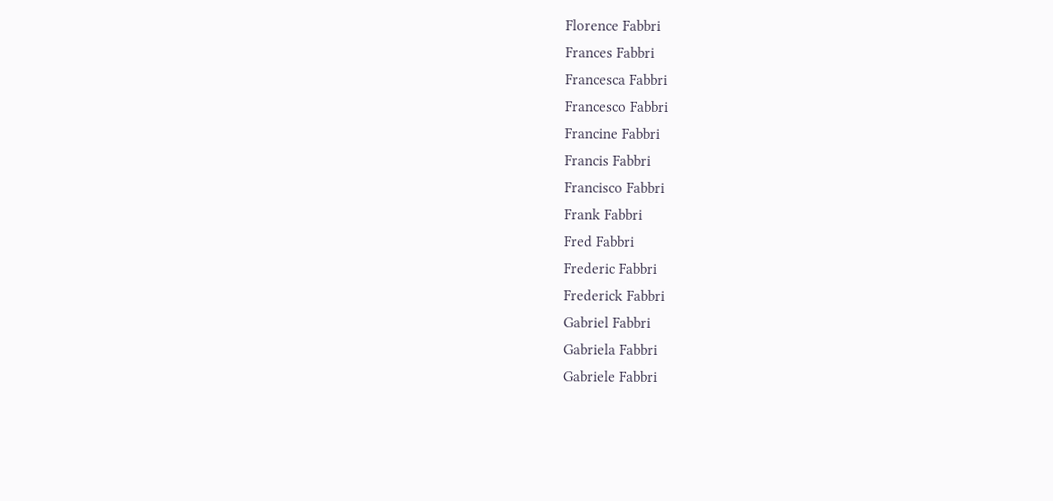Florence Fabbri
Frances Fabbri
Francesca Fabbri
Francesco Fabbri
Francine Fabbri
Francis Fabbri
Francisco Fabbri
Frank Fabbri
Fred Fabbri
Frederic Fabbri
Frederick Fabbri
Gabriel Fabbri
Gabriela Fabbri
Gabriele Fabbri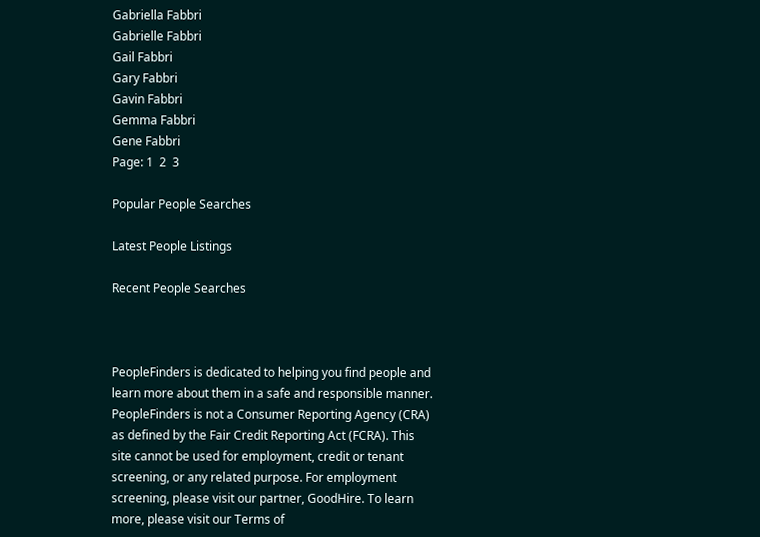Gabriella Fabbri
Gabrielle Fabbri
Gail Fabbri
Gary Fabbri
Gavin Fabbri
Gemma Fabbri
Gene Fabbri
Page: 1  2  3

Popular People Searches

Latest People Listings

Recent People Searches



PeopleFinders is dedicated to helping you find people and learn more about them in a safe and responsible manner. PeopleFinders is not a Consumer Reporting Agency (CRA) as defined by the Fair Credit Reporting Act (FCRA). This site cannot be used for employment, credit or tenant screening, or any related purpose. For employment screening, please visit our partner, GoodHire. To learn more, please visit our Terms of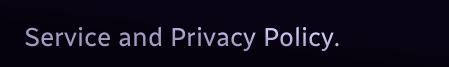Service and Privacy Policy.